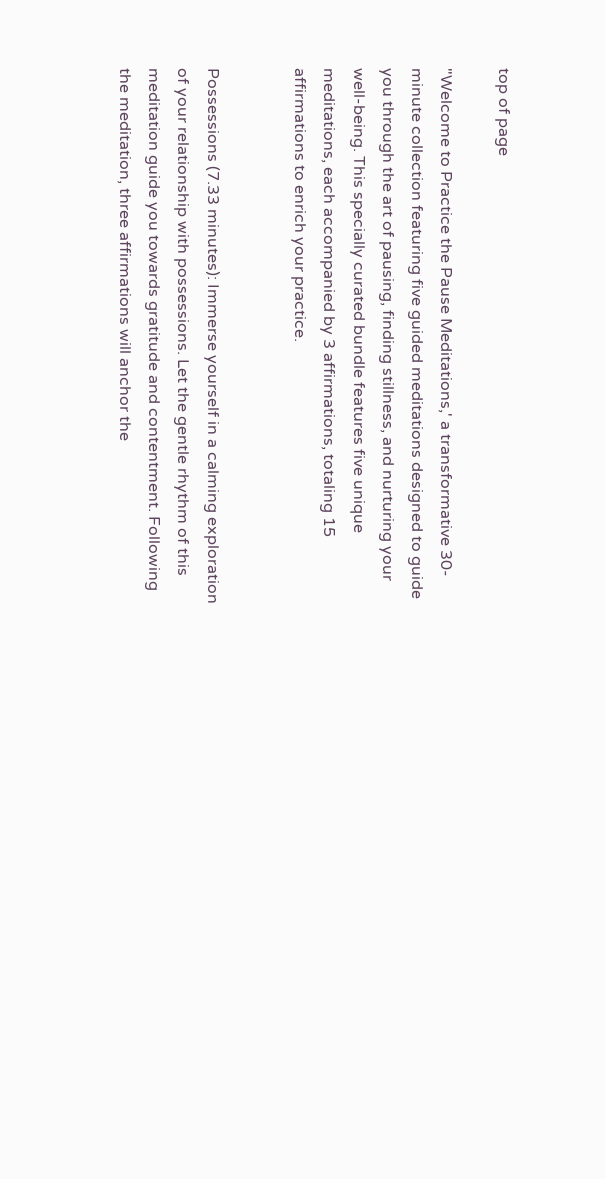top of page

"Welcome to Practice the Pause Meditations,' a transformative 30-minute collection featuring five guided meditations designed to guide you through the art of pausing, finding stillness, and nurturing your well-being. This specially curated bundle features five unique meditations, each accompanied by 3 affirmations, totaling 15 affirmations to enrich your practice.


Possessions (7.33 minutes): Immerse yourself in a calming exploration of your relationship with possessions. Let the gentle rhythm of this meditation guide you towards gratitude and contentment. Following the meditation, three affirmations will anchor the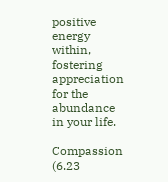positive energy within, fostering appreciation for the abundance in your life.

Compassion (6.23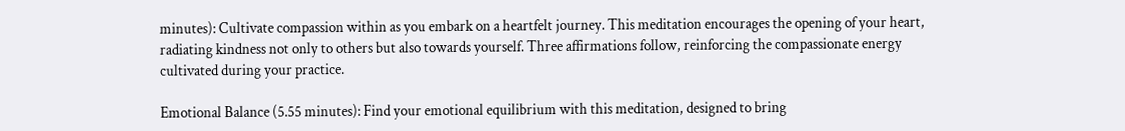minutes): Cultivate compassion within as you embark on a heartfelt journey. This meditation encourages the opening of your heart, radiating kindness not only to others but also towards yourself. Three affirmations follow, reinforcing the compassionate energy cultivated during your practice.

Emotional Balance (5.55 minutes): Find your emotional equilibrium with this meditation, designed to bring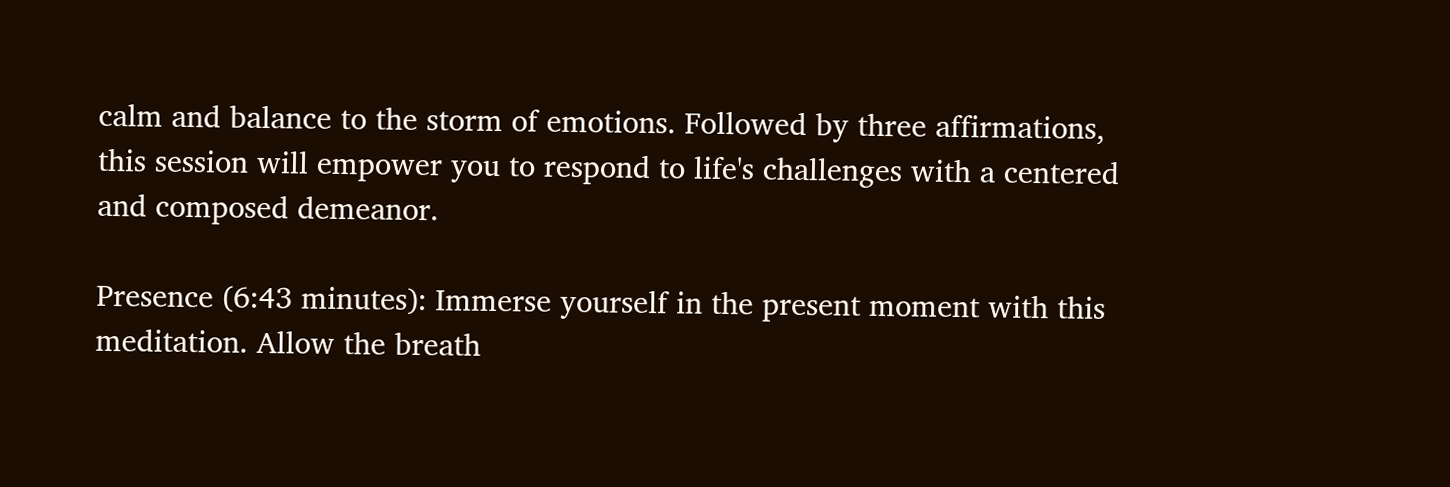calm and balance to the storm of emotions. Followed by three affirmations, this session will empower you to respond to life's challenges with a centered and composed demeanor.

Presence (6:43 minutes): Immerse yourself in the present moment with this meditation. Allow the breath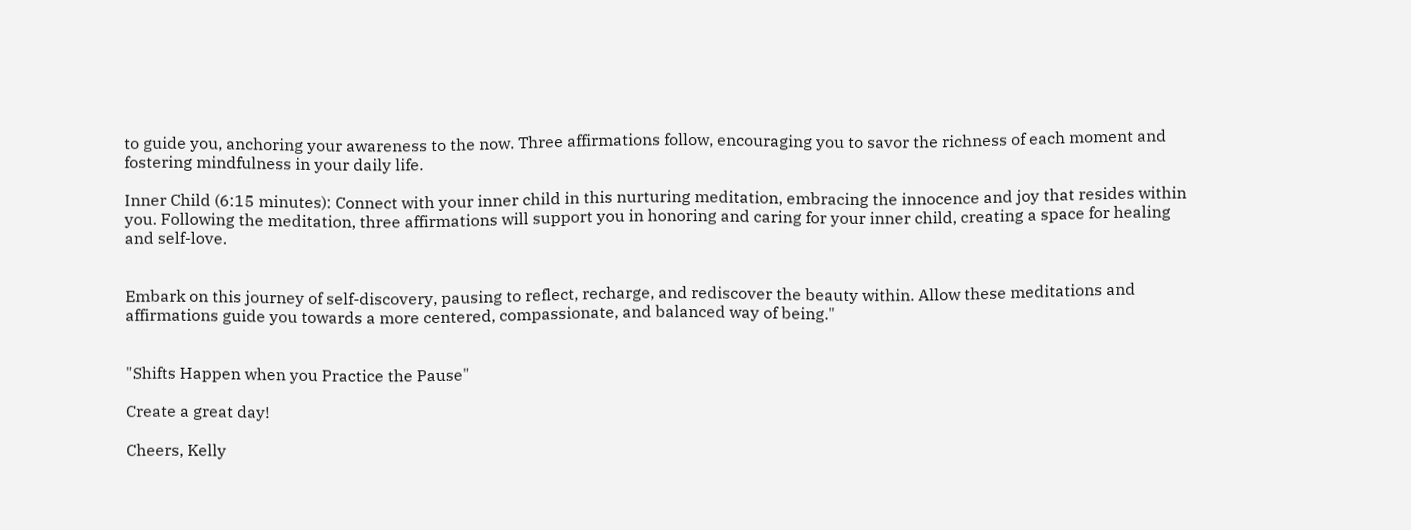to guide you, anchoring your awareness to the now. Three affirmations follow, encouraging you to savor the richness of each moment and fostering mindfulness in your daily life.

Inner Child (6:15 minutes): Connect with your inner child in this nurturing meditation, embracing the innocence and joy that resides within you. Following the meditation, three affirmations will support you in honoring and caring for your inner child, creating a space for healing and self-love.


Embark on this journey of self-discovery, pausing to reflect, recharge, and rediscover the beauty within. Allow these meditations and affirmations guide you towards a more centered, compassionate, and balanced way of being."


"Shifts Happen when you Practice the Pause"

Create a great day!

Cheers, Kelly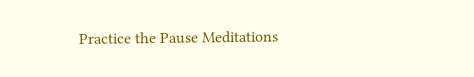Practice the Pause Meditations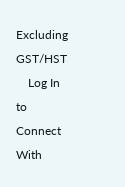Excluding GST/HST
    Log In to Connect With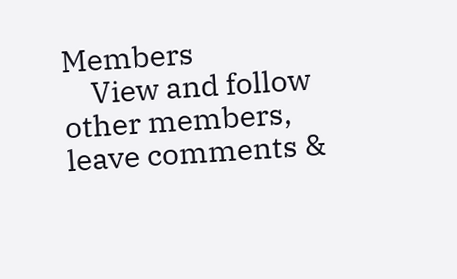Members
    View and follow other members, leave comments &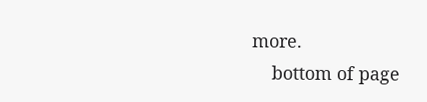more.
    bottom of page